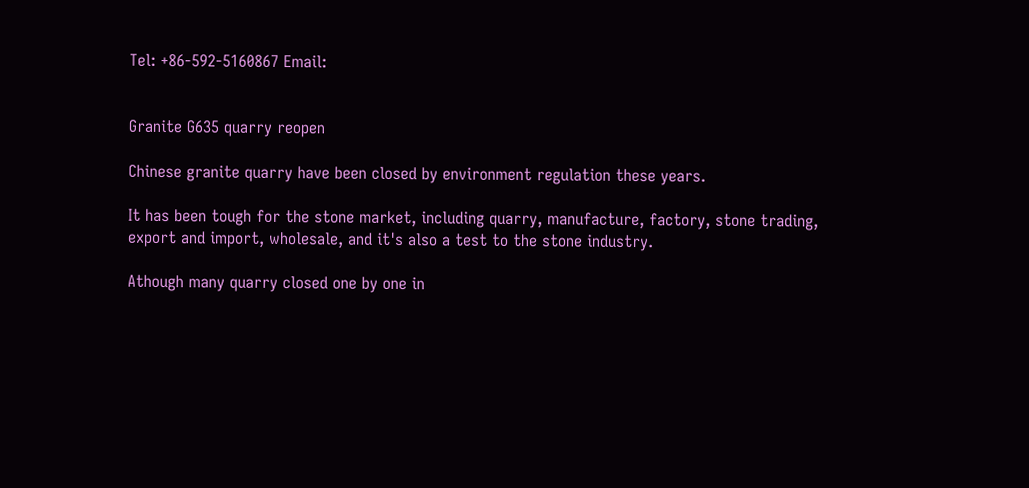Tel: +86-592-5160867 Email:


Granite G635 quarry reopen

Chinese granite quarry have been closed by environment regulation these years.

It has been tough for the stone market, including quarry, manufacture, factory, stone trading, export and import, wholesale, and it's also a test to the stone industry.

Athough many quarry closed one by one in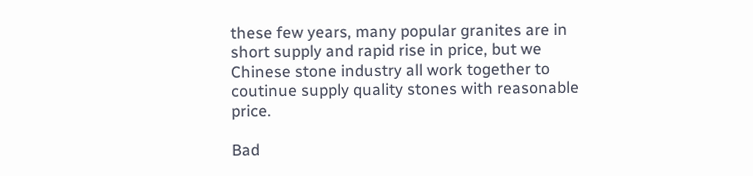these few years, many popular granites are in short supply and rapid rise in price, but we Chinese stone industry all work together to coutinue supply quality stones with reasonable price.

Bad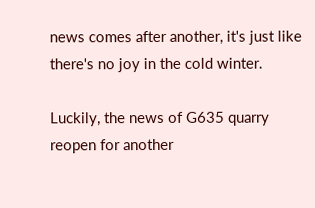news comes after another, it's just like there's no joy in the cold winter.

Luckily, the news of G635 quarry reopen for another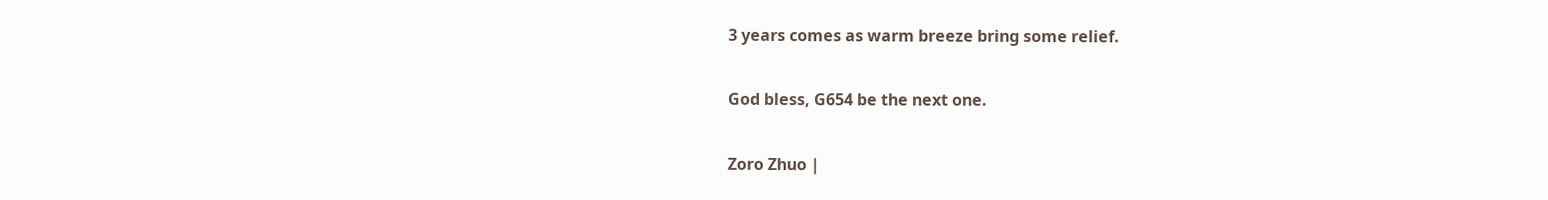3 years comes as warm breeze bring some relief.

God bless, G654 be the next one.

Zoro Zhuo |